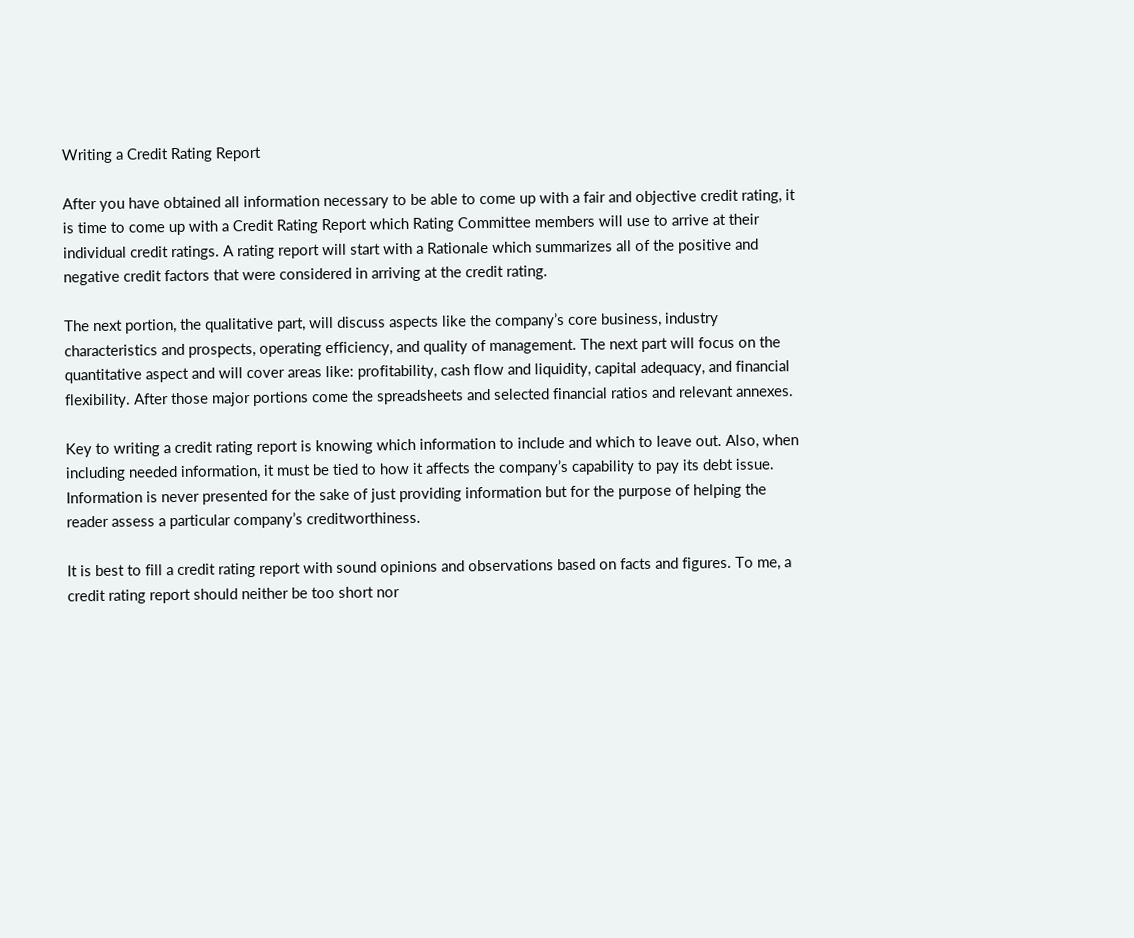Writing a Credit Rating Report

After you have obtained all information necessary to be able to come up with a fair and objective credit rating, it is time to come up with a Credit Rating Report which Rating Committee members will use to arrive at their individual credit ratings. A rating report will start with a Rationale which summarizes all of the positive and negative credit factors that were considered in arriving at the credit rating.

The next portion, the qualitative part, will discuss aspects like the company’s core business, industry characteristics and prospects, operating efficiency, and quality of management. The next part will focus on the quantitative aspect and will cover areas like: profitability, cash flow and liquidity, capital adequacy, and financial flexibility. After those major portions come the spreadsheets and selected financial ratios and relevant annexes.

Key to writing a credit rating report is knowing which information to include and which to leave out. Also, when including needed information, it must be tied to how it affects the company’s capability to pay its debt issue. Information is never presented for the sake of just providing information but for the purpose of helping the reader assess a particular company’s creditworthiness.

It is best to fill a credit rating report with sound opinions and observations based on facts and figures. To me, a credit rating report should neither be too short nor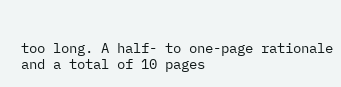too long. A half- to one-page rationale and a total of 10 pages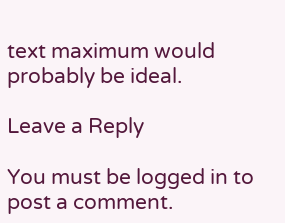text maximum would probably be ideal.

Leave a Reply

You must be logged in to post a comment.